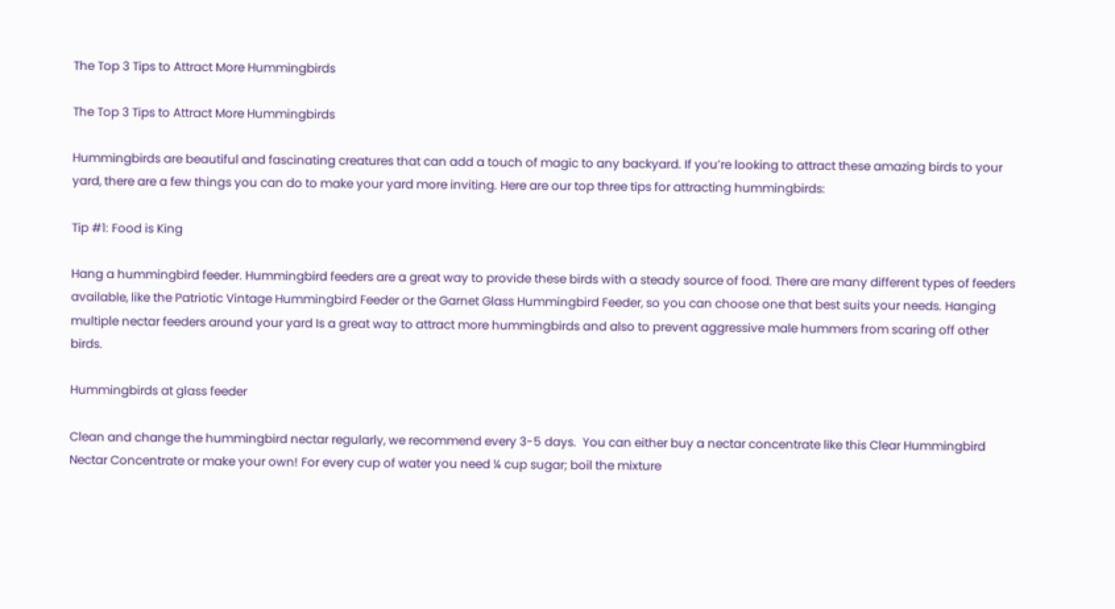The Top 3 Tips to Attract More Hummingbirds

The Top 3 Tips to Attract More Hummingbirds

Hummingbirds are beautiful and fascinating creatures that can add a touch of magic to any backyard. If you’re looking to attract these amazing birds to your yard, there are a few things you can do to make your yard more inviting. Here are our top three tips for attracting hummingbirds:

Tip #1: Food is King

Hang a hummingbird feeder. Hummingbird feeders are a great way to provide these birds with a steady source of food. There are many different types of feeders available, like the Patriotic Vintage Hummingbird Feeder or the Garnet Glass Hummingbird Feeder, so you can choose one that best suits your needs. Hanging multiple nectar feeders around your yard Is a great way to attract more hummingbirds and also to prevent aggressive male hummers from scaring off other birds.

Hummingbirds at glass feeder

Clean and change the hummingbird nectar regularly, we recommend every 3-5 days.  You can either buy a nectar concentrate like this Clear Hummingbird Nectar Concentrate or make your own! For every cup of water you need ¼ cup sugar; boil the mixture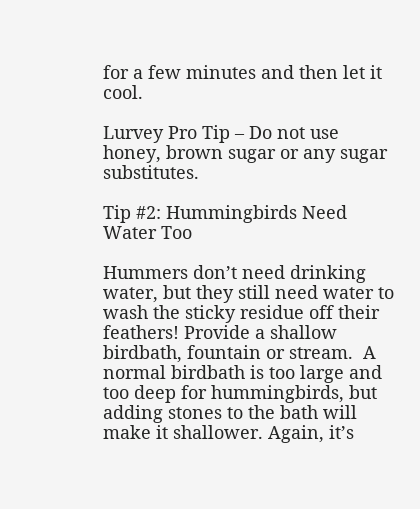for a few minutes and then let it cool.

Lurvey Pro Tip – Do not use honey, brown sugar or any sugar substitutes.

Tip #2: Hummingbirds Need Water Too

Hummers don’t need drinking water, but they still need water to wash the sticky residue off their feathers! Provide a shallow birdbath, fountain or stream.  A normal birdbath is too large and too deep for hummingbirds, but adding stones to the bath will make it shallower. Again, it’s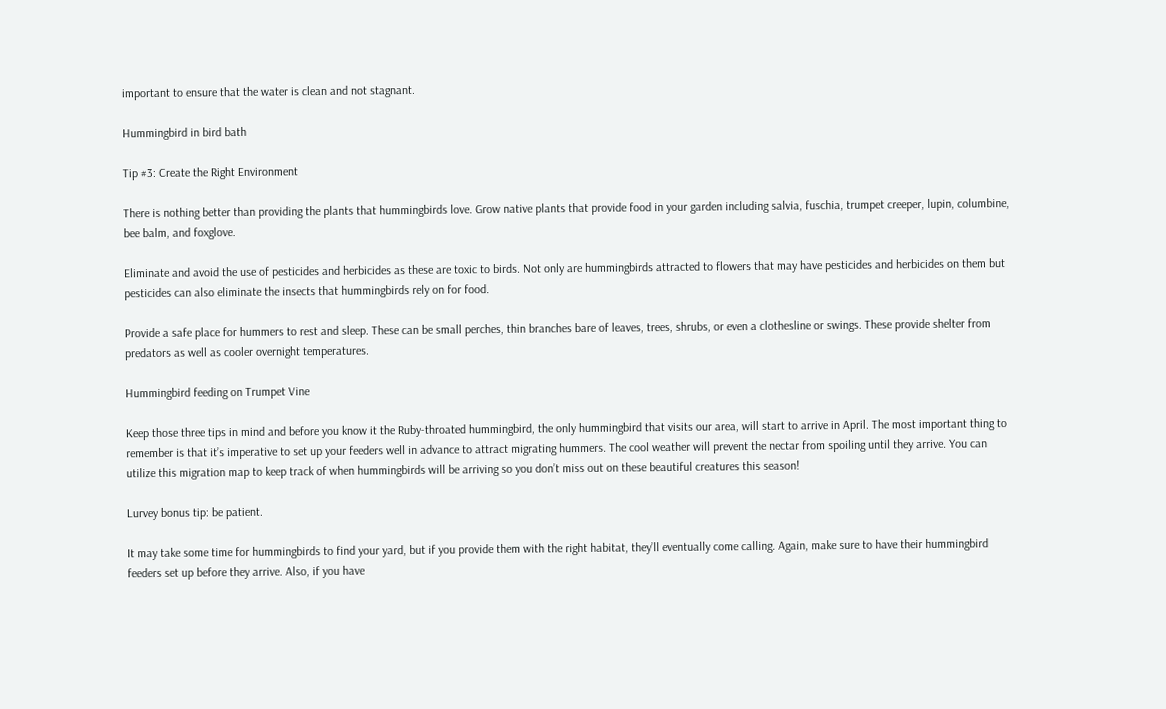important to ensure that the water is clean and not stagnant.

Hummingbird in bird bath

Tip #3: Create the Right Environment

There is nothing better than providing the plants that hummingbirds love. Grow native plants that provide food in your garden including salvia, fuschia, trumpet creeper, lupin, columbine, bee balm, and foxglove.

Eliminate and avoid the use of pesticides and herbicides as these are toxic to birds. Not only are hummingbirds attracted to flowers that may have pesticides and herbicides on them but pesticides can also eliminate the insects that hummingbirds rely on for food.

Provide a safe place for hummers to rest and sleep. These can be small perches, thin branches bare of leaves, trees, shrubs, or even a clothesline or swings. These provide shelter from predators as well as cooler overnight temperatures.

Hummingbird feeding on Trumpet Vine

Keep those three tips in mind and before you know it the Ruby-throated hummingbird, the only hummingbird that visits our area, will start to arrive in April. The most important thing to remember is that it’s imperative to set up your feeders well in advance to attract migrating hummers. The cool weather will prevent the nectar from spoiling until they arrive. You can utilize this migration map to keep track of when hummingbirds will be arriving so you don’t miss out on these beautiful creatures this season!

Lurvey bonus tip: be patient.

It may take some time for hummingbirds to find your yard, but if you provide them with the right habitat, they’ll eventually come calling. Again, make sure to have their hummingbird feeders set up before they arrive. Also, if you have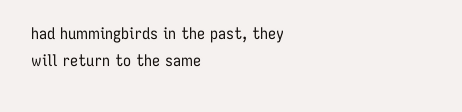had hummingbirds in the past, they will return to the same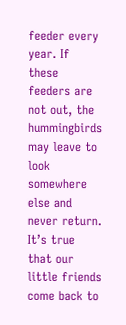feeder every year. If these feeders are not out, the hummingbirds may leave to look somewhere else and never return. It’s true that our little friends come back to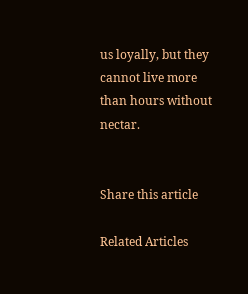us loyally, but they cannot live more than hours without nectar.


Share this article

Related Articles